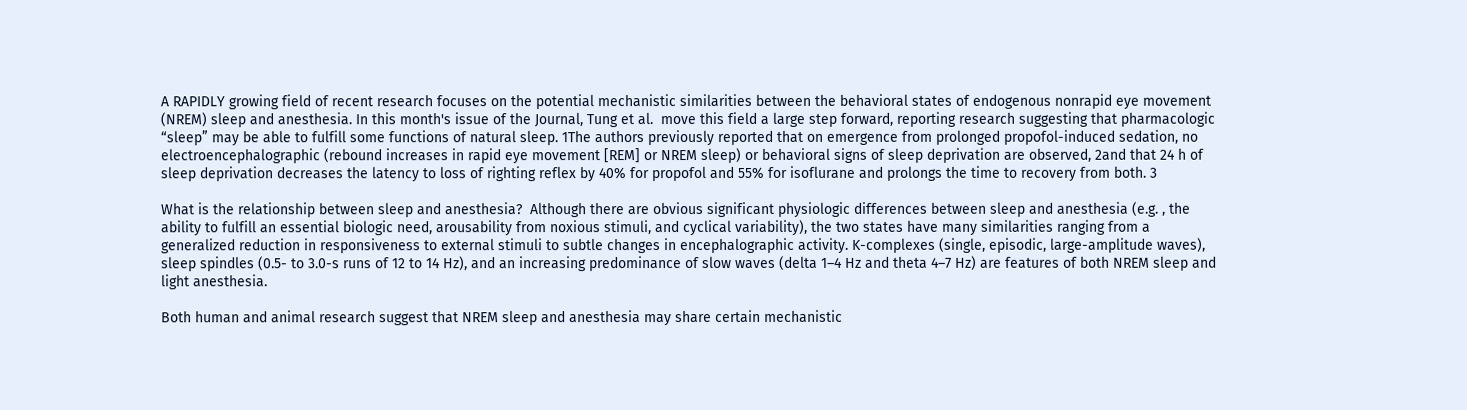A RAPIDLY growing field of recent research focuses on the potential mechanistic similarities between the behavioral states of endogenous nonrapid eye movement (NREM) sleep and anesthesia. In this month's issue of the Journal, Tung et al.  move this field a large step forward, reporting research suggesting that pharmacologic “sleep” may be able to fulfill some functions of natural sleep. 1The authors previously reported that on emergence from prolonged propofol-induced sedation, no electroencephalographic (rebound increases in rapid eye movement [REM] or NREM sleep) or behavioral signs of sleep deprivation are observed, 2and that 24 h of sleep deprivation decreases the latency to loss of righting reflex by 40% for propofol and 55% for isoflurane and prolongs the time to recovery from both. 3

What is the relationship between sleep and anesthesia?  Although there are obvious significant physiologic differences between sleep and anesthesia (e.g. , the ability to fulfill an essential biologic need, arousability from noxious stimuli, and cyclical variability), the two states have many similarities ranging from a generalized reduction in responsiveness to external stimuli to subtle changes in encephalographic activity. K-complexes (single, episodic, large-amplitude waves), sleep spindles (0.5- to 3.0-s runs of 12 to 14 Hz), and an increasing predominance of slow waves (delta 1–4 Hz and theta 4–7 Hz) are features of both NREM sleep and light anesthesia.

Both human and animal research suggest that NREM sleep and anesthesia may share certain mechanistic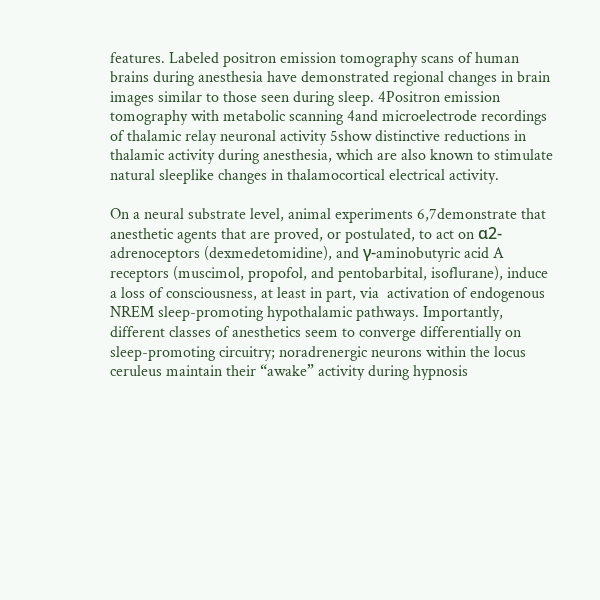features. Labeled positron emission tomography scans of human brains during anesthesia have demonstrated regional changes in brain images similar to those seen during sleep. 4Positron emission tomography with metabolic scanning 4and microelectrode recordings of thalamic relay neuronal activity 5show distinctive reductions in thalamic activity during anesthesia, which are also known to stimulate natural sleeplike changes in thalamocortical electrical activity.

On a neural substrate level, animal experiments 6,7demonstrate that anesthetic agents that are proved, or postulated, to act on α2-adrenoceptors (dexmedetomidine), and γ-aminobutyric acid A receptors (muscimol, propofol, and pentobarbital, isoflurane), induce a loss of consciousness, at least in part, via  activation of endogenous NREM sleep-promoting hypothalamic pathways. Importantly, different classes of anesthetics seem to converge differentially on sleep-promoting circuitry; noradrenergic neurons within the locus ceruleus maintain their “awake” activity during hypnosis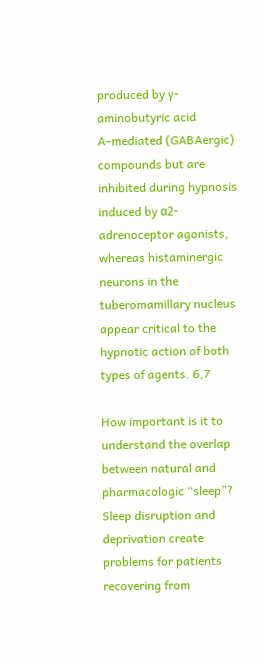produced by γ-aminobutyric acid A–mediated (GABAergic) compounds but are inhibited during hypnosis induced by α2-adrenoceptor agonists, whereas histaminergic neurons in the tuberomamillary nucleus appear critical to the hypnotic action of both types of agents. 6,7

How important is it to understand the overlap between natural and pharmacologic “sleep”?  Sleep disruption and deprivation create problems for patients recovering from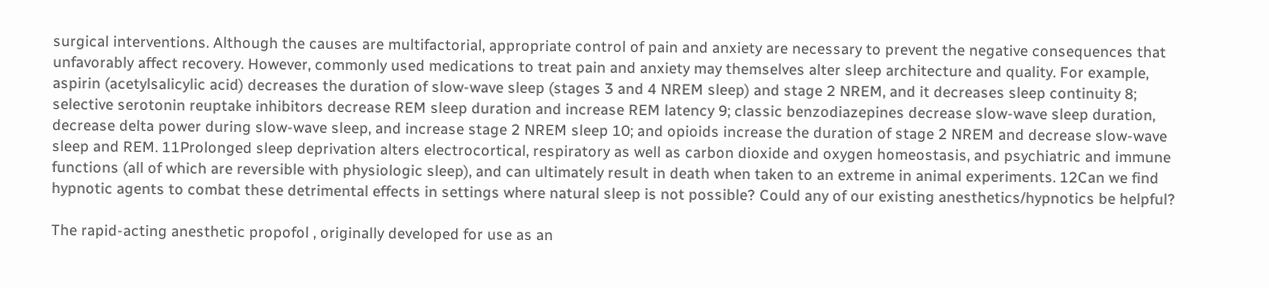surgical interventions. Although the causes are multifactorial, appropriate control of pain and anxiety are necessary to prevent the negative consequences that unfavorably affect recovery. However, commonly used medications to treat pain and anxiety may themselves alter sleep architecture and quality. For example, aspirin (acetylsalicylic acid) decreases the duration of slow-wave sleep (stages 3 and 4 NREM sleep) and stage 2 NREM, and it decreases sleep continuity 8; selective serotonin reuptake inhibitors decrease REM sleep duration and increase REM latency 9; classic benzodiazepines decrease slow-wave sleep duration, decrease delta power during slow-wave sleep, and increase stage 2 NREM sleep 10; and opioids increase the duration of stage 2 NREM and decrease slow-wave sleep and REM. 11Prolonged sleep deprivation alters electrocortical, respiratory as well as carbon dioxide and oxygen homeostasis, and psychiatric and immune functions (all of which are reversible with physiologic sleep), and can ultimately result in death when taken to an extreme in animal experiments. 12Can we find hypnotic agents to combat these detrimental effects in settings where natural sleep is not possible? Could any of our existing anesthetics/hypnotics be helpful?

The rapid-acting anesthetic propofol , originally developed for use as an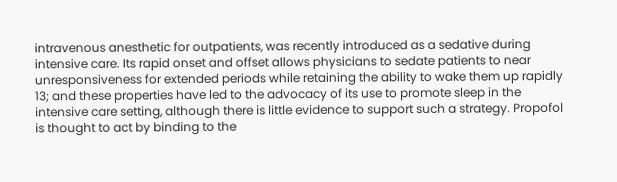intravenous anesthetic for outpatients, was recently introduced as a sedative during intensive care. Its rapid onset and offset allows physicians to sedate patients to near unresponsiveness for extended periods while retaining the ability to wake them up rapidly 13; and these properties have led to the advocacy of its use to promote sleep in the intensive care setting, although there is little evidence to support such a strategy. Propofol is thought to act by binding to the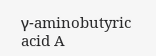γ-aminobutyric acid A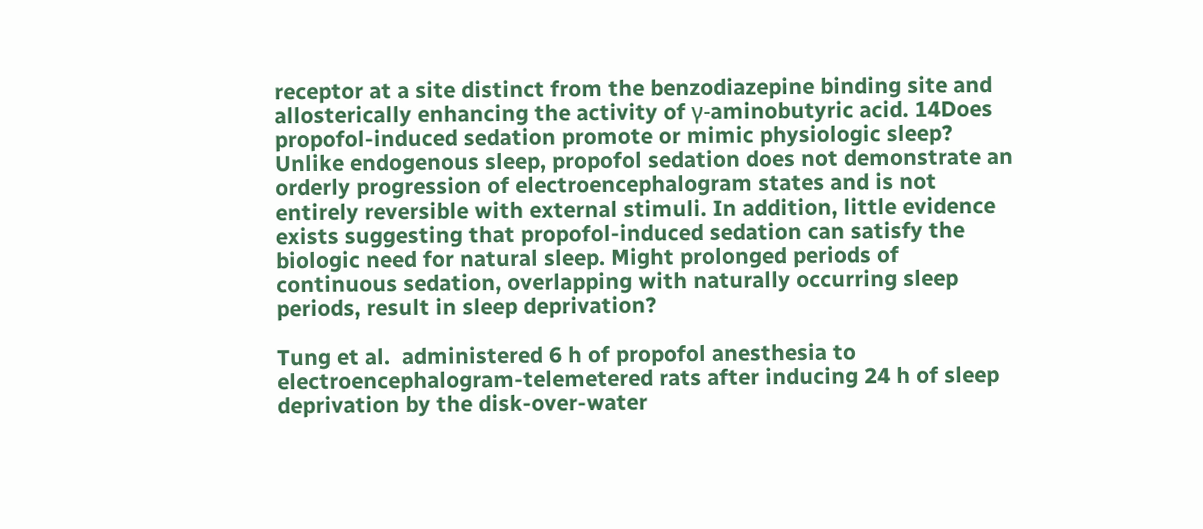receptor at a site distinct from the benzodiazepine binding site and allosterically enhancing the activity of γ-aminobutyric acid. 14Does propofol-induced sedation promote or mimic physiologic sleep? Unlike endogenous sleep, propofol sedation does not demonstrate an orderly progression of electroencephalogram states and is not entirely reversible with external stimuli. In addition, little evidence exists suggesting that propofol-induced sedation can satisfy the biologic need for natural sleep. Might prolonged periods of continuous sedation, overlapping with naturally occurring sleep periods, result in sleep deprivation?

Tung et al.  administered 6 h of propofol anesthesia to electroencephalogram-telemetered rats after inducing 24 h of sleep deprivation by the disk-over-water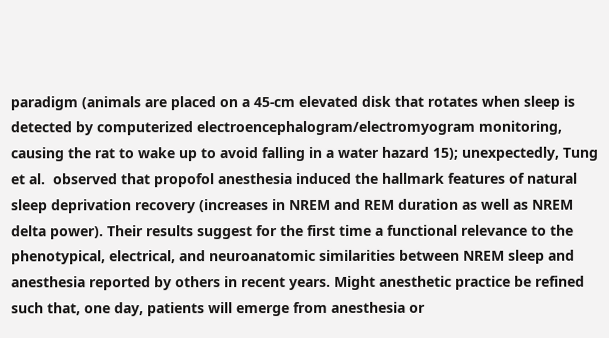paradigm (animals are placed on a 45-cm elevated disk that rotates when sleep is detected by computerized electroencephalogram/electromyogram monitoring, causing the rat to wake up to avoid falling in a water hazard 15); unexpectedly, Tung et al.  observed that propofol anesthesia induced the hallmark features of natural sleep deprivation recovery (increases in NREM and REM duration as well as NREM delta power). Their results suggest for the first time a functional relevance to the phenotypical, electrical, and neuroanatomic similarities between NREM sleep and anesthesia reported by others in recent years. Might anesthetic practice be refined such that, one day, patients will emerge from anesthesia or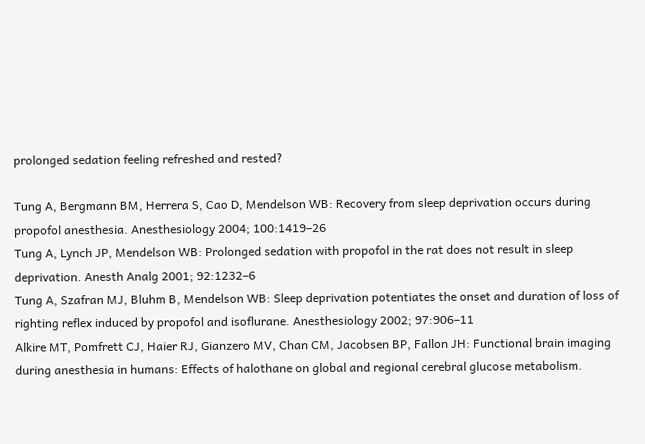prolonged sedation feeling refreshed and rested?

Tung A, Bergmann BM, Herrera S, Cao D, Mendelson WB: Recovery from sleep deprivation occurs during propofol anesthesia. Anesthesiology 2004; 100:1419–26
Tung A, Lynch JP, Mendelson WB: Prolonged sedation with propofol in the rat does not result in sleep deprivation. Anesth Analg 2001; 92:1232–6
Tung A, Szafran MJ, Bluhm B, Mendelson WB: Sleep deprivation potentiates the onset and duration of loss of righting reflex induced by propofol and isoflurane. Anesthesiology 2002; 97:906–11
Alkire MT, Pomfrett CJ, Haier RJ, Gianzero MV, Chan CM, Jacobsen BP, Fallon JH: Functional brain imaging during anesthesia in humans: Effects of halothane on global and regional cerebral glucose metabolism.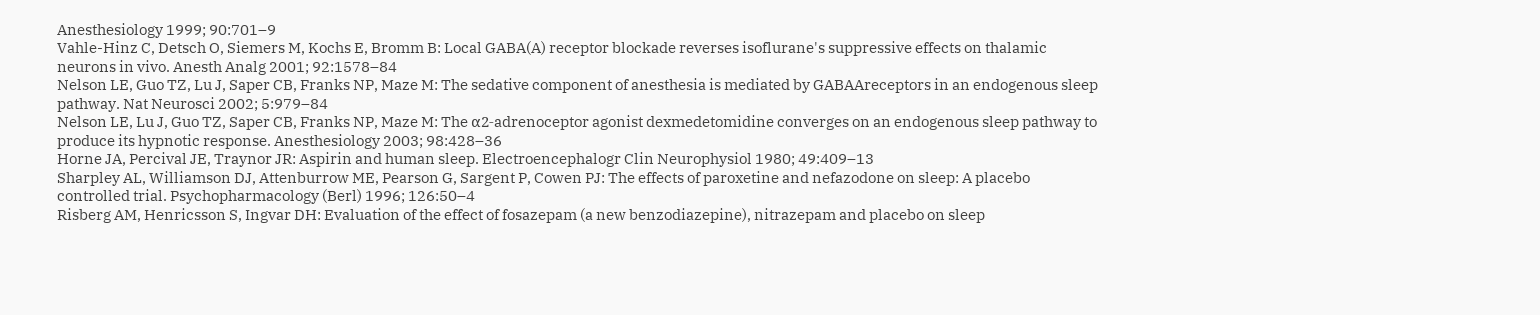Anesthesiology 1999; 90:701–9
Vahle-Hinz C, Detsch O, Siemers M, Kochs E, Bromm B: Local GABA(A) receptor blockade reverses isoflurane's suppressive effects on thalamic neurons in vivo. Anesth Analg 2001; 92:1578–84
Nelson LE, Guo TZ, Lu J, Saper CB, Franks NP, Maze M: The sedative component of anesthesia is mediated by GABAAreceptors in an endogenous sleep pathway. Nat Neurosci 2002; 5:979–84
Nelson LE, Lu J, Guo TZ, Saper CB, Franks NP, Maze M: The α2-adrenoceptor agonist dexmedetomidine converges on an endogenous sleep pathway to produce its hypnotic response. Anesthesiology 2003; 98:428–36
Horne JA, Percival JE, Traynor JR: Aspirin and human sleep. Electroencephalogr Clin Neurophysiol 1980; 49:409–13
Sharpley AL, Williamson DJ, Attenburrow ME, Pearson G, Sargent P, Cowen PJ: The effects of paroxetine and nefazodone on sleep: A placebo controlled trial. Psychopharmacology (Berl) 1996; 126:50–4
Risberg AM, Henricsson S, Ingvar DH: Evaluation of the effect of fosazepam (a new benzodiazepine), nitrazepam and placebo on sleep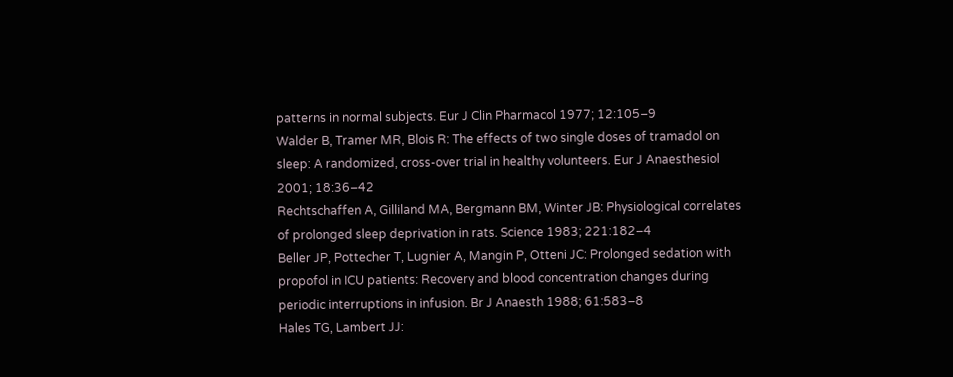patterns in normal subjects. Eur J Clin Pharmacol 1977; 12:105–9
Walder B, Tramer MR, Blois R: The effects of two single doses of tramadol on sleep: A randomized, cross-over trial in healthy volunteers. Eur J Anaesthesiol 2001; 18:36–42
Rechtschaffen A, Gilliland MA, Bergmann BM, Winter JB: Physiological correlates of prolonged sleep deprivation in rats. Science 1983; 221:182–4
Beller JP, Pottecher T, Lugnier A, Mangin P, Otteni JC: Prolonged sedation with propofol in ICU patients: Recovery and blood concentration changes during periodic interruptions in infusion. Br J Anaesth 1988; 61:583–8
Hales TG, Lambert JJ: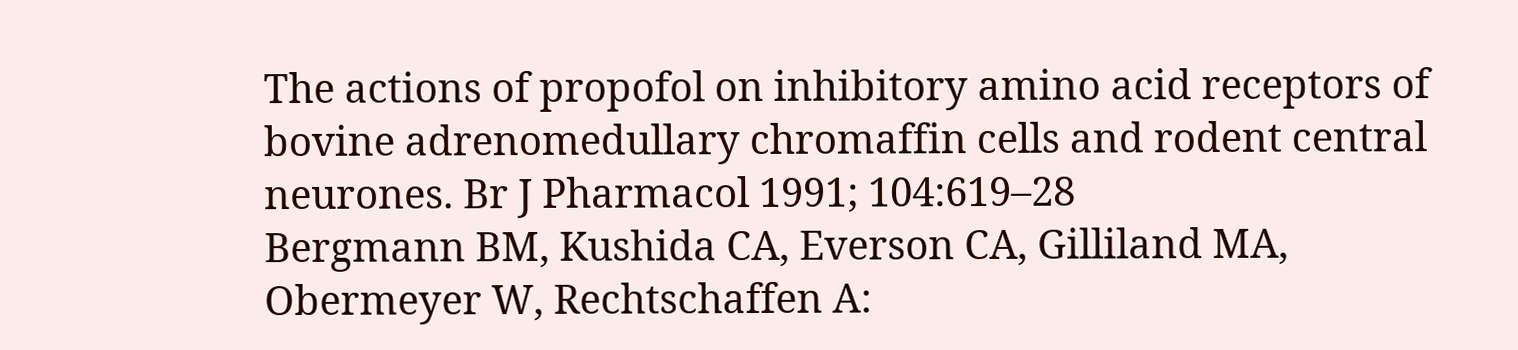The actions of propofol on inhibitory amino acid receptors of bovine adrenomedullary chromaffin cells and rodent central neurones. Br J Pharmacol 1991; 104:619–28
Bergmann BM, Kushida CA, Everson CA, Gilliland MA, Obermeyer W, Rechtschaffen A: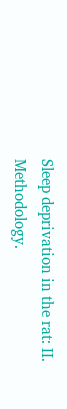Sleep deprivation in the rat: II. Methodology.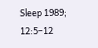Sleep 1989; 12:5–12